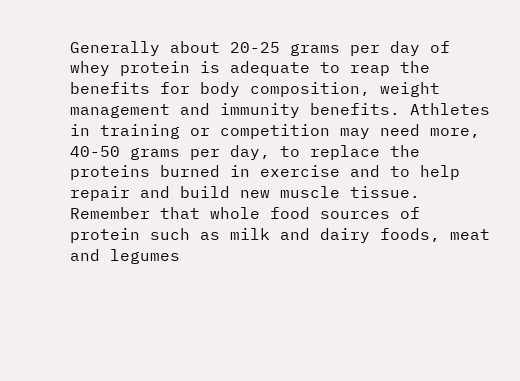Generally about 20-25 grams per day of whey protein is adequate to reap the benefits for body composition, weight management and immunity benefits. Athletes in training or competition may need more, 40-50 grams per day, to replace the proteins burned in exercise and to help repair and build new muscle tissue. Remember that whole food sources of protein such as milk and dairy foods, meat and legumes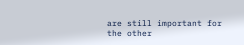are still important for the other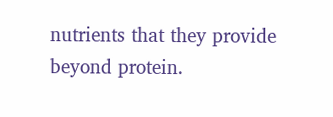nutrients that they provide beyond protein.